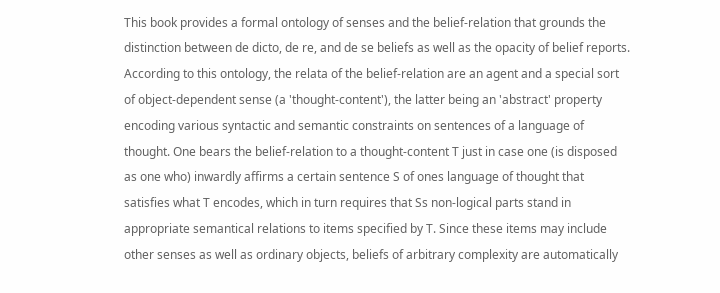This book provides a formal ontology of senses and the belief-relation that grounds the distinction between de dicto, de re, and de se beliefs as well as the opacity of belief reports. According to this ontology, the relata of the belief-relation are an agent and a special sort of object-dependent sense (a 'thought-content'), the latter being an 'abstract' property encoding various syntactic and semantic constraints on sentences of a language of thought. One bears the belief-relation to a thought-content T just in case one (is disposed as one who) inwardly affirms a certain sentence S of ones language of thought that satisfies what T encodes, which in turn requires that Ss non-logical parts stand in appropriate semantical relations to items specified by T. Since these items may include other senses as well as ordinary objects, beliefs of arbitrary complexity are automatically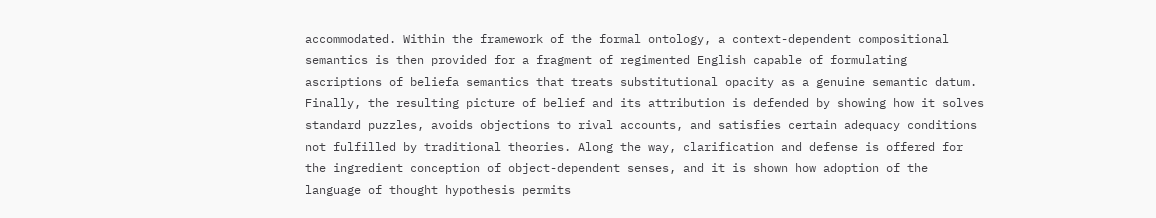accommodated. Within the framework of the formal ontology, a context-dependent compositional semantics is then provided for a fragment of regimented English capable of formulating ascriptions of beliefa semantics that treats substitutional opacity as a genuine semantic datum. Finally, the resulting picture of belief and its attribution is defended by showing how it solves standard puzzles, avoids objections to rival accounts, and satisfies certain adequacy conditions not fulfilled by traditional theories. Along the way, clarification and defense is offered for the ingredient conception of object-dependent senses, and it is shown how adoption of the language of thought hypothesis permits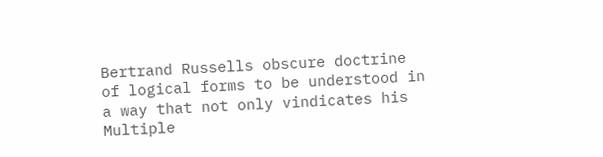Bertrand Russells obscure doctrine of logical forms to be understood in a way that not only vindicates his Multiple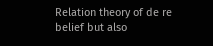Relation theory of de re belief but also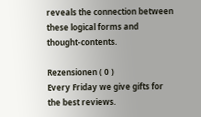reveals the connection between these logical forms and thought-contents.

Rezensionen ( 0 )
Every Friday we give gifts for the best reviews.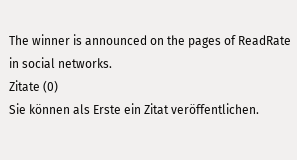The winner is announced on the pages of ReadRate in social networks.
Zitate (0)
Sie können als Erste ein Zitat veröffentlichen.